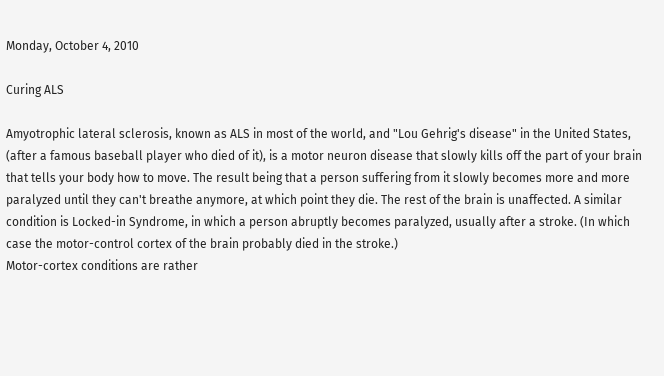Monday, October 4, 2010

Curing ALS

Amyotrophic lateral sclerosis, known as ALS in most of the world, and "Lou Gehrig's disease" in the United States, (after a famous baseball player who died of it), is a motor neuron disease that slowly kills off the part of your brain that tells your body how to move. The result being that a person suffering from it slowly becomes more and more paralyzed until they can't breathe anymore, at which point they die. The rest of the brain is unaffected. A similar condition is Locked-in Syndrome, in which a person abruptly becomes paralyzed, usually after a stroke. (In which case the motor-control cortex of the brain probably died in the stroke.)
Motor-cortex conditions are rather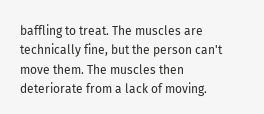baffling to treat. The muscles are technically fine, but the person can't move them. The muscles then deteriorate from a lack of moving.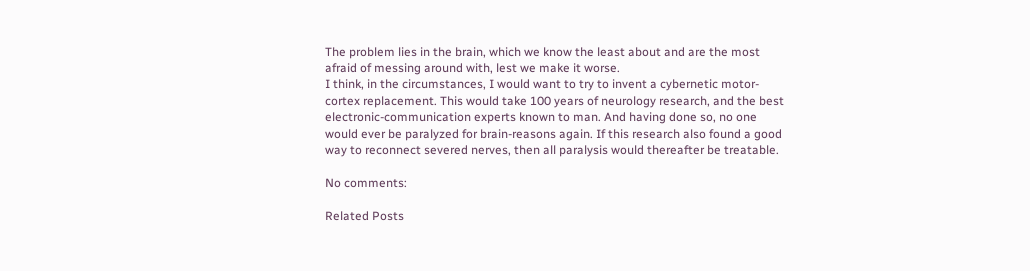The problem lies in the brain, which we know the least about and are the most afraid of messing around with, lest we make it worse.
I think, in the circumstances, I would want to try to invent a cybernetic motor-cortex replacement. This would take 100 years of neurology research, and the best electronic-communication experts known to man. And having done so, no one would ever be paralyzed for brain-reasons again. If this research also found a good way to reconnect severed nerves, then all paralysis would thereafter be treatable.

No comments:

Related Posts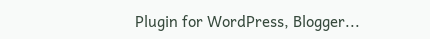Plugin for WordPress, Blogger...